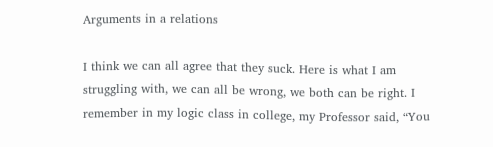Arguments in a relations

I think we can all agree that they suck. Here is what I am struggling with, we can all be wrong, we both can be right. I remember in my logic class in college, my Professor said, “You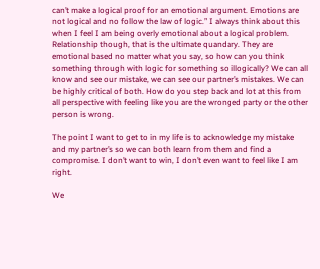can’t make a logical proof for an emotional argument. Emotions are not logical and no follow the law of logic.” I always think about this when I feel I am being overly emotional about a logical problem. Relationship though, that is the ultimate quandary. They are emotional based no matter what you say, so how can you think something through with logic for something so illogically? We can all know and see our mistake, we can see our partner’s mistakes. We can be highly critical of both. How do you step back and lot at this from all perspective with feeling like you are the wronged party or the other person is wrong.

The point I want to get to in my life is to acknowledge my mistake and my partner’s so we can both learn from them and find a compromise. I don’t want to win, I don’t even want to feel like I am right.

We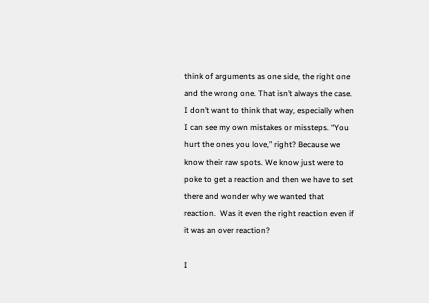think of arguments as one side, the right one and the wrong one. That isn’t always the case. I don’t want to think that way, especially when I can see my own mistakes or missteps. “You hurt the ones you love,” right? Because we know their raw spots. We know just were to poke to get a reaction and then we have to set there and wonder why we wanted that reaction.  Was it even the right reaction even if it was an over reaction?

I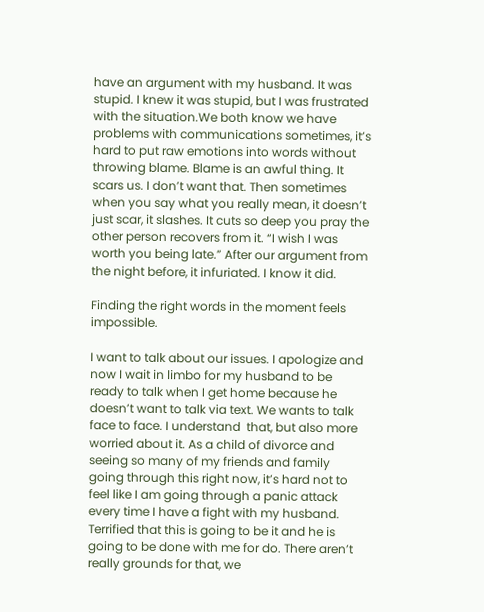have an argument with my husband. It was stupid. I knew it was stupid, but I was frustrated with the situation.We both know we have problems with communications sometimes, it’s hard to put raw emotions into words without throwing blame. Blame is an awful thing. It scars us. I don’t want that. Then sometimes when you say what you really mean, it doesn’t just scar, it slashes. It cuts so deep you pray the other person recovers from it. “I wish I was worth you being late.” After our argument from the night before, it infuriated. I know it did.

Finding the right words in the moment feels impossible.

I want to talk about our issues. I apologize and now I wait in limbo for my husband to be ready to talk when I get home because he doesn’t want to talk via text. We wants to talk face to face. I understand  that, but also more worried about it. As a child of divorce and seeing so many of my friends and family going through this right now, it’s hard not to feel like I am going through a panic attack every time I have a fight with my husband. Terrified that this is going to be it and he is going to be done with me for do. There aren’t really grounds for that, we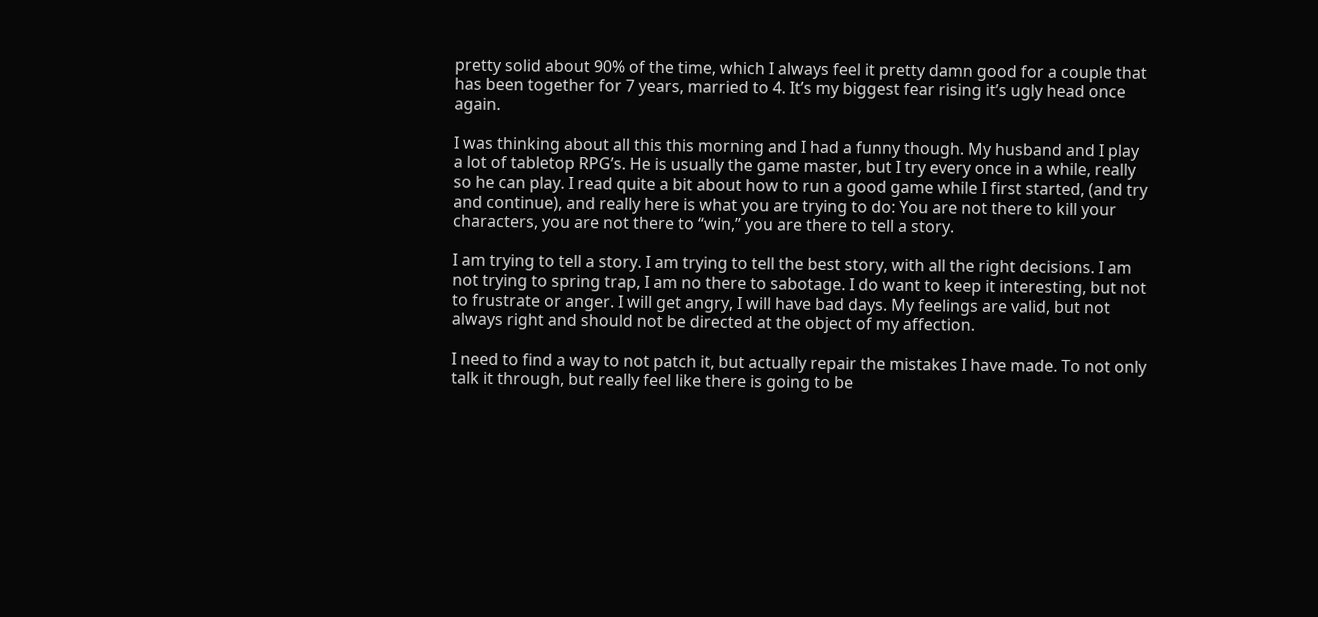pretty solid about 90% of the time, which I always feel it pretty damn good for a couple that has been together for 7 years, married to 4. It’s my biggest fear rising it’s ugly head once again.

I was thinking about all this this morning and I had a funny though. My husband and I play a lot of tabletop RPG’s. He is usually the game master, but I try every once in a while, really so he can play. I read quite a bit about how to run a good game while I first started, (and try and continue), and really here is what you are trying to do: You are not there to kill your characters, you are not there to “win,” you are there to tell a story.

I am trying to tell a story. I am trying to tell the best story, with all the right decisions. I am not trying to spring trap, I am no there to sabotage. I do want to keep it interesting, but not to frustrate or anger. I will get angry, I will have bad days. My feelings are valid, but not always right and should not be directed at the object of my affection.

I need to find a way to not patch it, but actually repair the mistakes I have made. To not only talk it through, but really feel like there is going to be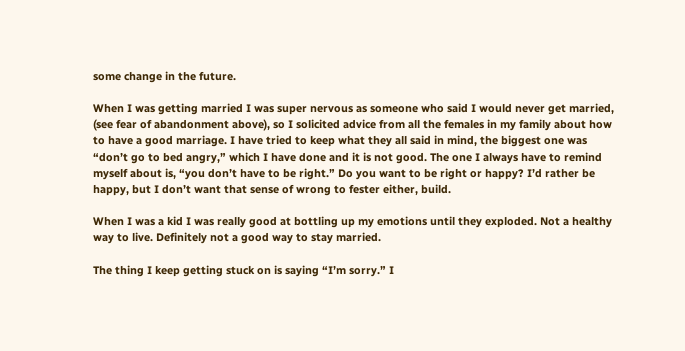some change in the future.

When I was getting married I was super nervous as someone who said I would never get married, (see fear of abandonment above), so I solicited advice from all the females in my family about how to have a good marriage. I have tried to keep what they all said in mind, the biggest one was “don’t go to bed angry,” which I have done and it is not good. The one I always have to remind myself about is, “you don’t have to be right.” Do you want to be right or happy? I’d rather be happy, but I don’t want that sense of wrong to fester either, build.

When I was a kid I was really good at bottling up my emotions until they exploded. Not a healthy way to live. Definitely not a good way to stay married.

The thing I keep getting stuck on is saying “I’m sorry.” I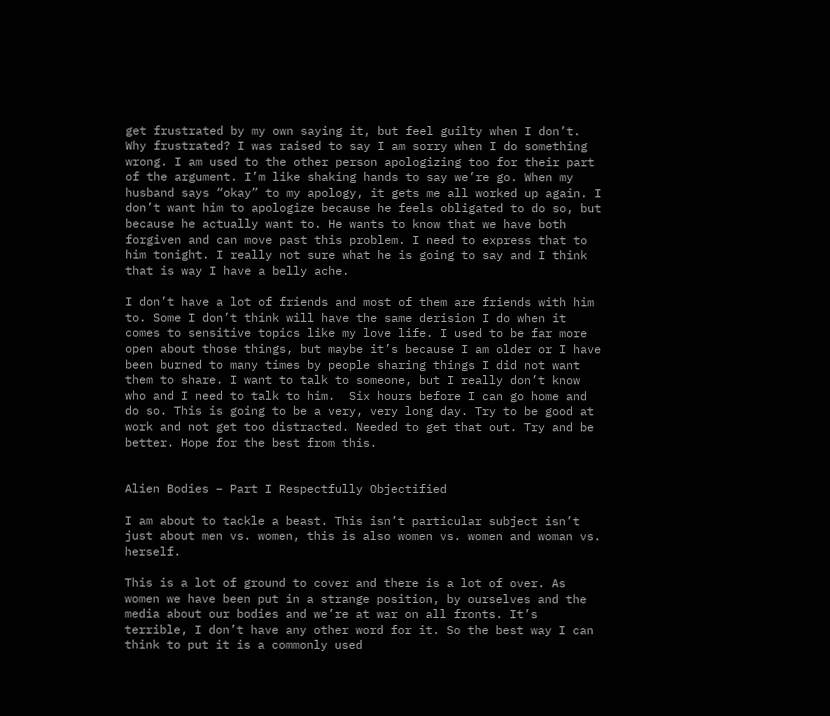get frustrated by my own saying it, but feel guilty when I don’t.  Why frustrated? I was raised to say I am sorry when I do something wrong. I am used to the other person apologizing too for their part of the argument. I’m like shaking hands to say we’re go. When my husband says “okay” to my apology, it gets me all worked up again. I don’t want him to apologize because he feels obligated to do so, but because he actually want to. He wants to know that we have both forgiven and can move past this problem. I need to express that to him tonight. I really not sure what he is going to say and I think that is way I have a belly ache.

I don’t have a lot of friends and most of them are friends with him to. Some I don’t think will have the same derision I do when it comes to sensitive topics like my love life. I used to be far more open about those things, but maybe it’s because I am older or I have been burned to many times by people sharing things I did not want them to share. I want to talk to someone, but I really don’t know who and I need to talk to him.  Six hours before I can go home and do so. This is going to be a very, very long day. Try to be good at work and not get too distracted. Needed to get that out. Try and be better. Hope for the best from this.


Alien Bodies – Part I Respectfully Objectified

I am about to tackle a beast. This isn’t particular subject isn’t just about men vs. women, this is also women vs. women and woman vs. herself.

This is a lot of ground to cover and there is a lot of over. As women we have been put in a strange position, by ourselves and the media about our bodies and we’re at war on all fronts. It’s terrible, I don’t have any other word for it. So the best way I can think to put it is a commonly used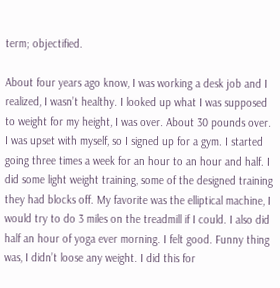term; objectified.

About four years ago know, I was working a desk job and I realized, I wasn’t healthy. I looked up what I was supposed to weight for my height, I was over. About 30 pounds over. I was upset with myself, so I signed up for a gym. I started going three times a week for an hour to an hour and half. I did some light weight training, some of the designed training they had blocks off. My favorite was the elliptical machine, I would try to do 3 miles on the treadmill if I could. I also did half an hour of yoga ever morning. I felt good. Funny thing was, I didn’t loose any weight. I did this for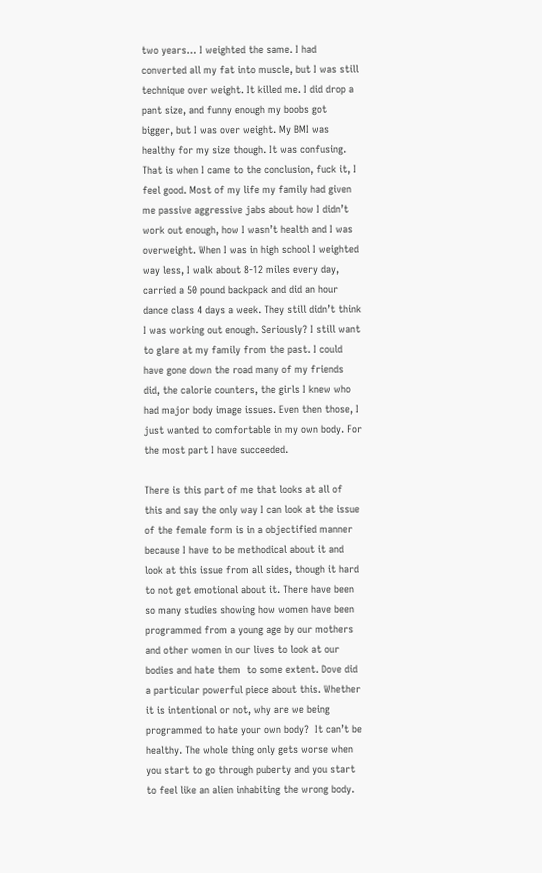two years… I weighted the same. I had converted all my fat into muscle, but I was still technique over weight. It killed me. I did drop a pant size, and funny enough my boobs got bigger, but I was over weight. My BMI was healthy for my size though. It was confusing. That is when I came to the conclusion, fuck it, I feel good. Most of my life my family had given me passive aggressive jabs about how I didn’t work out enough, how I wasn’t health and I was overweight. When I was in high school I weighted way less, I walk about 8-12 miles every day, carried a 50 pound backpack and did an hour dance class 4 days a week. They still didn’t think I was working out enough. Seriously? I still want to glare at my family from the past. I could have gone down the road many of my friends did, the calorie counters, the girls I knew who had major body image issues. Even then those, I just wanted to comfortable in my own body. For the most part I have succeeded.

There is this part of me that looks at all of this and say the only way I can look at the issue of the female form is in a objectified manner because I have to be methodical about it and look at this issue from all sides, though it hard to not get emotional about it. There have been so many studies showing how women have been programmed from a young age by our mothers and other women in our lives to look at our bodies and hate them  to some extent. Dove did a particular powerful piece about this. Whether it is intentional or not, why are we being programmed to hate your own body?  It can’t be healthy. The whole thing only gets worse when you start to go through puberty and you start to feel like an alien inhabiting the wrong body.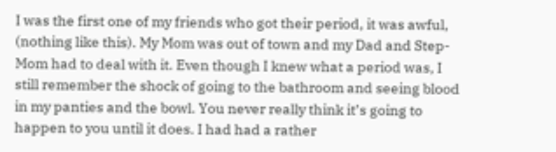I was the first one of my friends who got their period, it was awful, (nothing like this). My Mom was out of town and my Dad and Step-Mom had to deal with it. Even though I knew what a period was, I still remember the shock of going to the bathroom and seeing blood in my panties and the bowl. You never really think it’s going to happen to you until it does. I had had a rather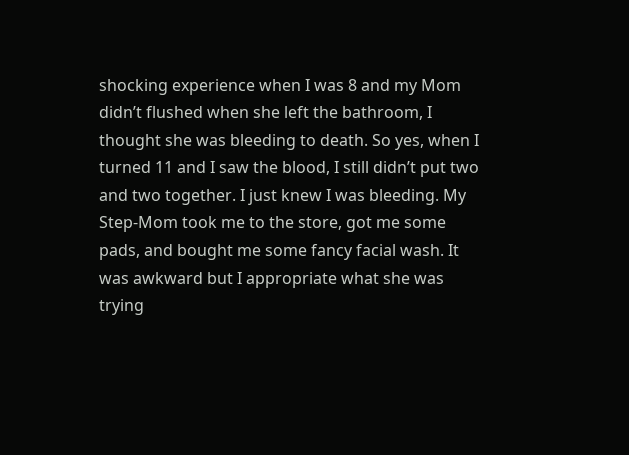shocking experience when I was 8 and my Mom didn’t flushed when she left the bathroom, I thought she was bleeding to death. So yes, when I turned 11 and I saw the blood, I still didn’t put two and two together. I just knew I was bleeding. My Step-Mom took me to the store, got me some pads, and bought me some fancy facial wash. It was awkward but I appropriate what she was trying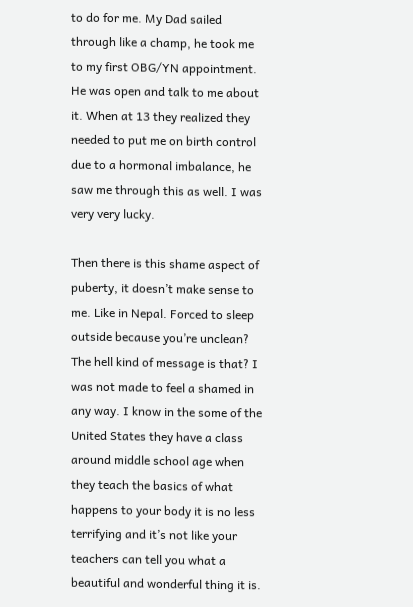to do for me. My Dad sailed through like a champ, he took me to my first OBG/YN appointment. He was open and talk to me about it. When at 13 they realized they needed to put me on birth control due to a hormonal imbalance, he saw me through this as well. I was very very lucky.

Then there is this shame aspect of puberty, it doesn’t make sense to me. Like in Nepal. Forced to sleep outside because you’re unclean? The hell kind of message is that? I was not made to feel a shamed in any way. I know in the some of the United States they have a class around middle school age when they teach the basics of what happens to your body it is no less terrifying and it’s not like your teachers can tell you what a beautiful and wonderful thing it is.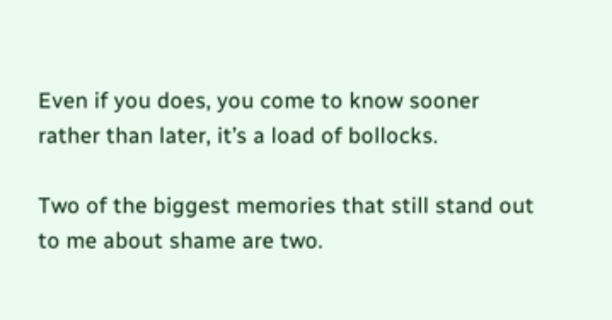Even if you does, you come to know sooner rather than later, it’s a load of bollocks.

Two of the biggest memories that still stand out to me about shame are two.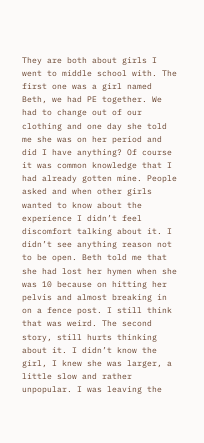They are both about girls I went to middle school with. The first one was a girl named Beth, we had PE together. We had to change out of our clothing and one day she told me she was on her period and did I have anything? Of course it was common knowledge that I had already gotten mine. People asked and when other girls wanted to know about the experience I didn’t feel discomfort talking about it. I didn’t see anything reason not to be open. Beth told me that she had lost her hymen when she was 10 because on hitting her pelvis and almost breaking in on a fence post. I still think that was weird. The second story, still hurts thinking about it. I didn’t know the girl, I knew she was larger, a little slow and rather unpopular. I was leaving the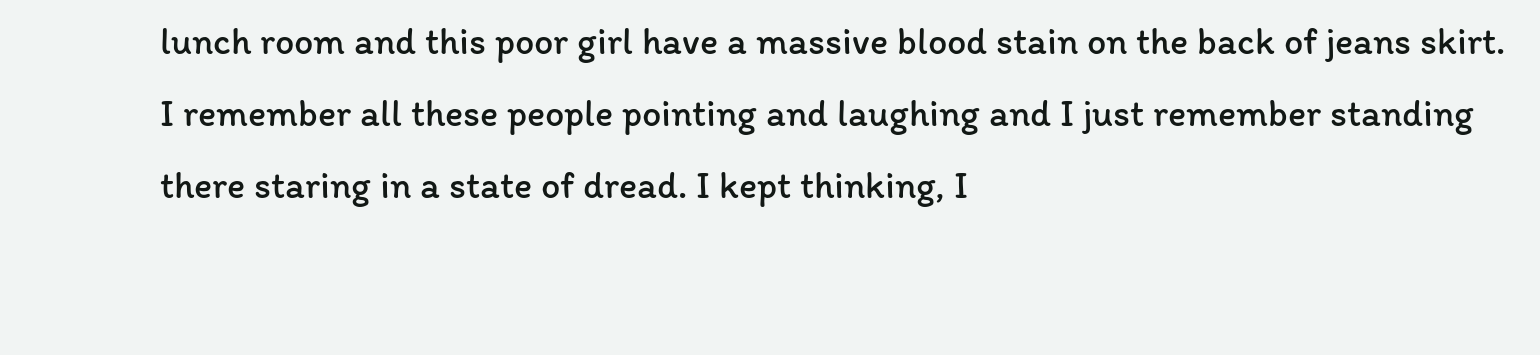lunch room and this poor girl have a massive blood stain on the back of jeans skirt. I remember all these people pointing and laughing and I just remember standing there staring in a state of dread. I kept thinking, I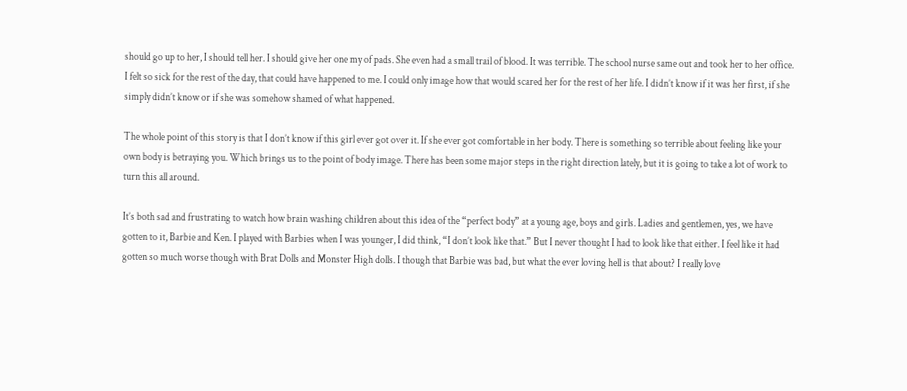should go up to her, I should tell her. I should give her one my of pads. She even had a small trail of blood. It was terrible. The school nurse same out and took her to her office. I felt so sick for the rest of the day, that could have happened to me. I could only image how that would scared her for the rest of her life. I didn’t know if it was her first, if she simply didn’t know or if she was somehow shamed of what happened.

The whole point of this story is that I don’t know if this girl ever got over it. If she ever got comfortable in her body. There is something so terrible about feeling like your own body is betraying you. Which brings us to the point of body image. There has been some major steps in the right direction lately, but it is going to take a lot of work to turn this all around.

It’s both sad and frustrating to watch how brain washing children about this idea of the “perfect body” at a young age, boys and girls. Ladies and gentlemen, yes, we have gotten to it, Barbie and Ken. I played with Barbies when I was younger, I did think, “I don’t look like that.” But I never thought I had to look like that either. I feel like it had gotten so much worse though with Brat Dolls and Monster High dolls. I though that Barbie was bad, but what the ever loving hell is that about? I really love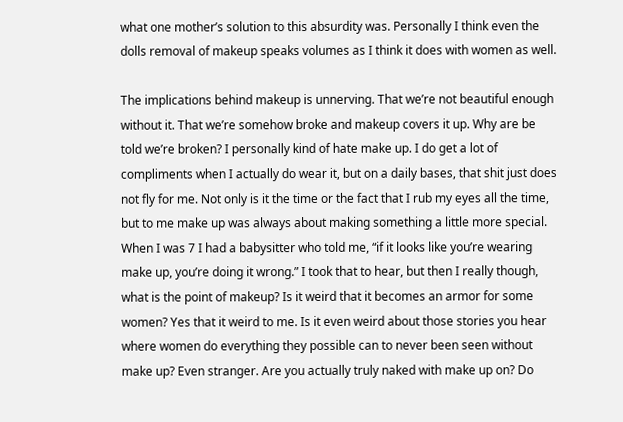what one mother’s solution to this absurdity was. Personally I think even the dolls removal of makeup speaks volumes as I think it does with women as well.

The implications behind makeup is unnerving. That we’re not beautiful enough without it. That we’re somehow broke and makeup covers it up. Why are be told we’re broken? I personally kind of hate make up. I do get a lot of compliments when I actually do wear it, but on a daily bases, that shit just does not fly for me. Not only is it the time or the fact that I rub my eyes all the time, but to me make up was always about making something a little more special. When I was 7 I had a babysitter who told me, “if it looks like you’re wearing make up, you’re doing it wrong.” I took that to hear, but then I really though, what is the point of makeup? Is it weird that it becomes an armor for some women? Yes that it weird to me. Is it even weird about those stories you hear where women do everything they possible can to never been seen without make up? Even stranger. Are you actually truly naked with make up on? Do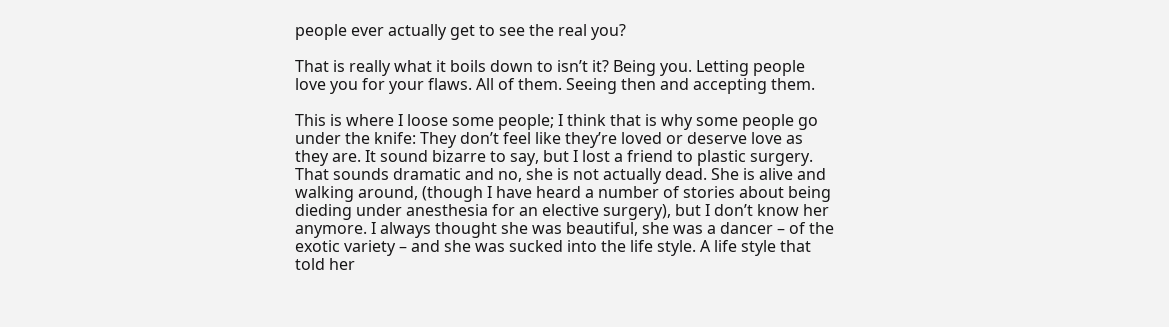people ever actually get to see the real you?

That is really what it boils down to isn’t it? Being you. Letting people love you for your flaws. All of them. Seeing then and accepting them.

This is where I loose some people; I think that is why some people go under the knife: They don’t feel like they’re loved or deserve love as they are. It sound bizarre to say, but I lost a friend to plastic surgery. That sounds dramatic and no, she is not actually dead. She is alive and walking around, (though I have heard a number of stories about being dieding under anesthesia for an elective surgery), but I don’t know her anymore. I always thought she was beautiful, she was a dancer – of the exotic variety – and she was sucked into the life style. A life style that told her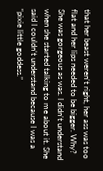that her beast weren’t right, her ass was too flat and her lips needed to be bigger. Why? She was gorgeous as was. I didn’t understand when she started talking to me about it. She said I couldn’t understand because I was a “pixie little goddess.”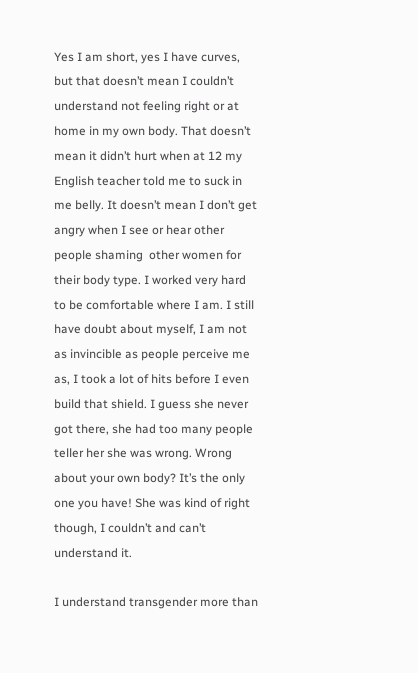Yes I am short, yes I have curves, but that doesn’t mean I couldn’t understand not feeling right or at home in my own body. That doesn’t mean it didn’t hurt when at 12 my English teacher told me to suck in me belly. It doesn’t mean I don’t get angry when I see or hear other people shaming  other women for their body type. I worked very hard to be comfortable where I am. I still have doubt about myself, I am not as invincible as people perceive me as, I took a lot of hits before I even build that shield. I guess she never got there, she had too many people teller her she was wrong. Wrong about your own body? It’s the only one you have! She was kind of right though, I couldn’t and can’t understand it.

I understand transgender more than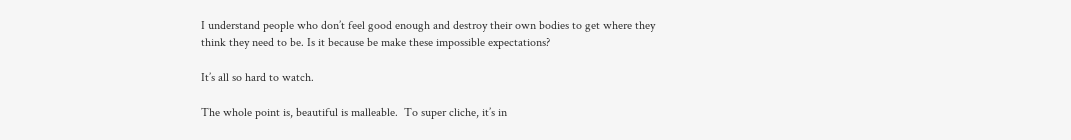I understand people who don’t feel good enough and destroy their own bodies to get where they think they need to be. Is it because be make these impossible expectations?

It’s all so hard to watch.

The whole point is, beautiful is malleable.  To super cliche, it’s in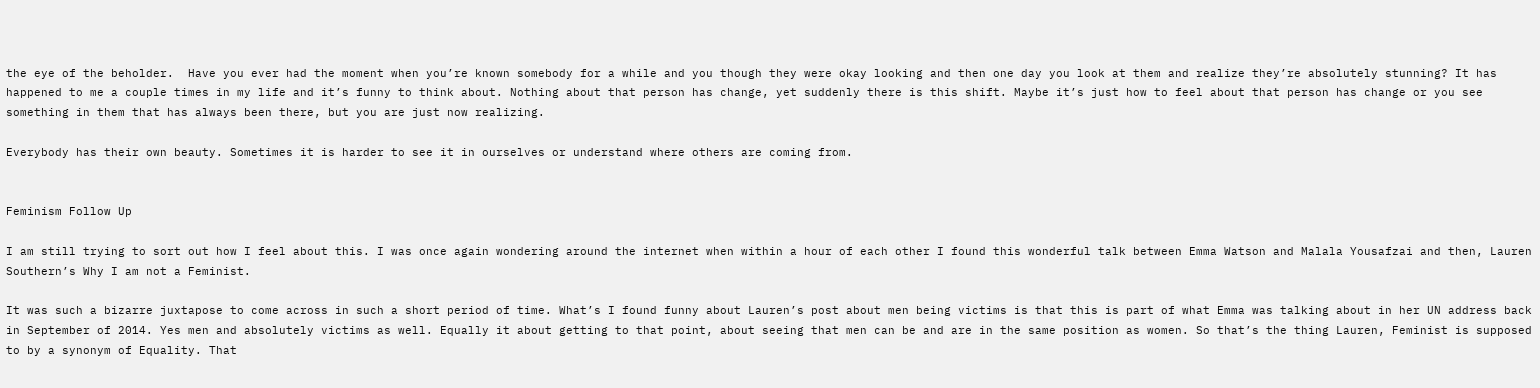the eye of the beholder.  Have you ever had the moment when you’re known somebody for a while and you though they were okay looking and then one day you look at them and realize they’re absolutely stunning? It has happened to me a couple times in my life and it’s funny to think about. Nothing about that person has change, yet suddenly there is this shift. Maybe it’s just how to feel about that person has change or you see something in them that has always been there, but you are just now realizing.

Everybody has their own beauty. Sometimes it is harder to see it in ourselves or understand where others are coming from.


Feminism Follow Up

I am still trying to sort out how I feel about this. I was once again wondering around the internet when within a hour of each other I found this wonderful talk between Emma Watson and Malala Yousafzai and then, Lauren Southern’s Why I am not a Feminist.

It was such a bizarre juxtapose to come across in such a short period of time. What’s I found funny about Lauren’s post about men being victims is that this is part of what Emma was talking about in her UN address back in September of 2014. Yes men and absolutely victims as well. Equally it about getting to that point, about seeing that men can be and are in the same position as women. So that’s the thing Lauren, Feminist is supposed to by a synonym of Equality. That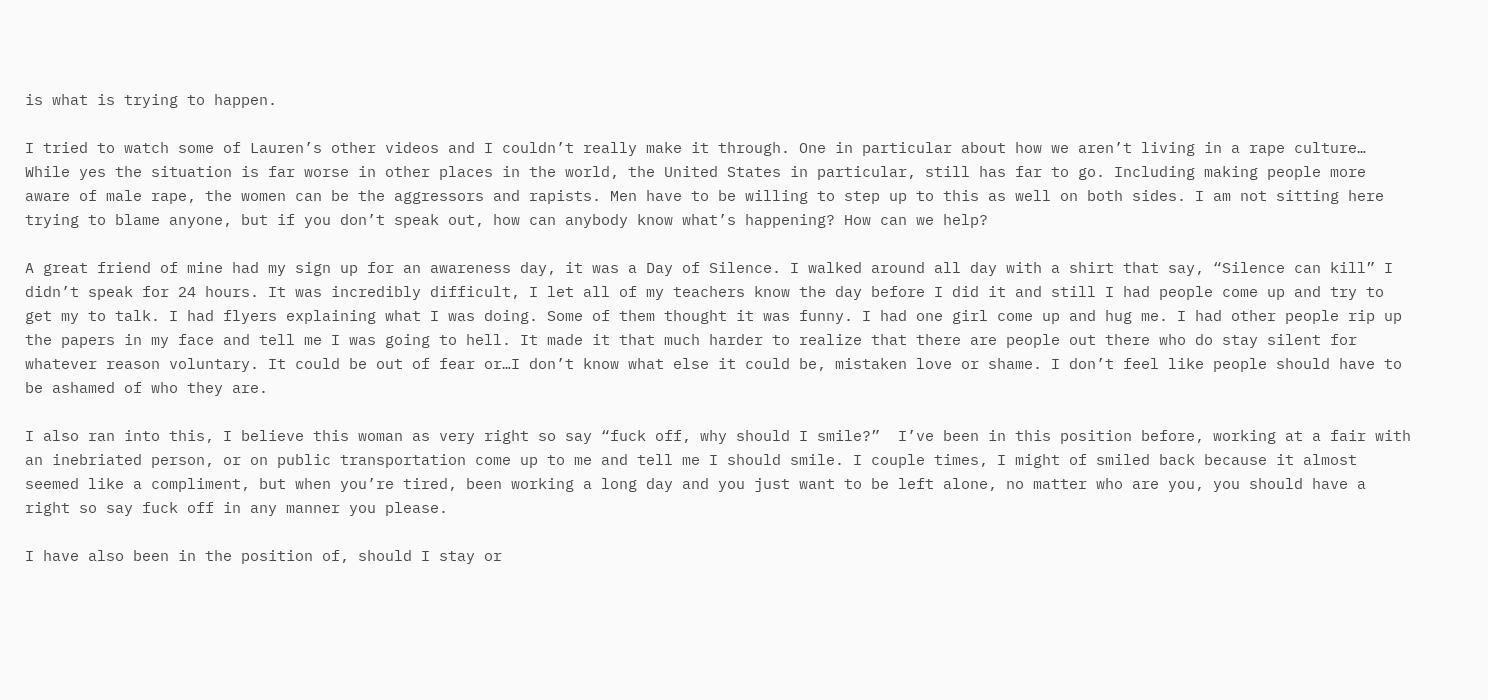is what is trying to happen.

I tried to watch some of Lauren’s other videos and I couldn’t really make it through. One in particular about how we aren’t living in a rape culture… While yes the situation is far worse in other places in the world, the United States in particular, still has far to go. Including making people more aware of male rape, the women can be the aggressors and rapists. Men have to be willing to step up to this as well on both sides. I am not sitting here trying to blame anyone, but if you don’t speak out, how can anybody know what’s happening? How can we help?

A great friend of mine had my sign up for an awareness day, it was a Day of Silence. I walked around all day with a shirt that say, “Silence can kill” I didn’t speak for 24 hours. It was incredibly difficult, I let all of my teachers know the day before I did it and still I had people come up and try to get my to talk. I had flyers explaining what I was doing. Some of them thought it was funny. I had one girl come up and hug me. I had other people rip up the papers in my face and tell me I was going to hell. It made it that much harder to realize that there are people out there who do stay silent for whatever reason voluntary. It could be out of fear or…I don’t know what else it could be, mistaken love or shame. I don’t feel like people should have to be ashamed of who they are.

I also ran into this, I believe this woman as very right so say “fuck off, why should I smile?”  I’ve been in this position before, working at a fair with an inebriated person, or on public transportation come up to me and tell me I should smile. I couple times, I might of smiled back because it almost seemed like a compliment, but when you’re tired, been working a long day and you just want to be left alone, no matter who are you, you should have a right so say fuck off in any manner you please.

I have also been in the position of, should I stay or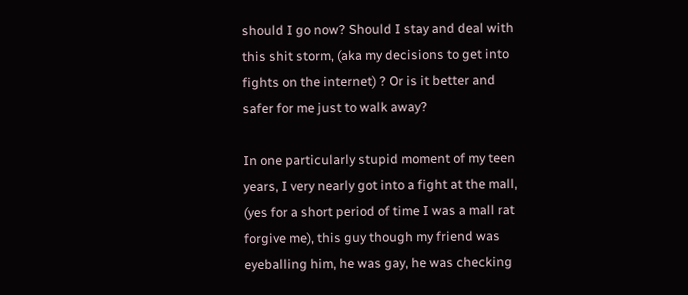should I go now? Should I stay and deal with this shit storm, (aka my decisions to get into fights on the internet) ? Or is it better and safer for me just to walk away?

In one particularly stupid moment of my teen years, I very nearly got into a fight at the mall, (yes for a short period of time I was a mall rat forgive me), this guy though my friend was eyeballing him, he was gay, he was checking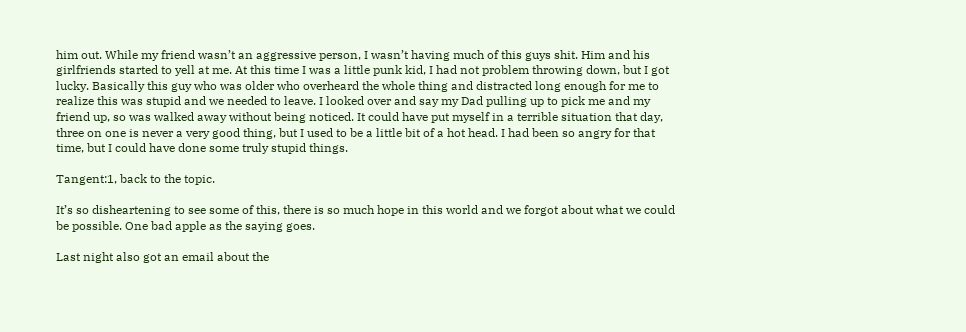him out. While my friend wasn’t an aggressive person, I wasn’t having much of this guys shit. Him and his girlfriends started to yell at me. At this time I was a little punk kid, I had not problem throwing down, but I got lucky. Basically this guy who was older who overheard the whole thing and distracted long enough for me to realize this was stupid and we needed to leave. I looked over and say my Dad pulling up to pick me and my friend up, so was walked away without being noticed. It could have put myself in a terrible situation that day, three on one is never a very good thing, but I used to be a little bit of a hot head. I had been so angry for that time, but I could have done some truly stupid things.

Tangent:1, back to the topic.

It’s so disheartening to see some of this, there is so much hope in this world and we forgot about what we could be possible. One bad apple as the saying goes.

Last night also got an email about the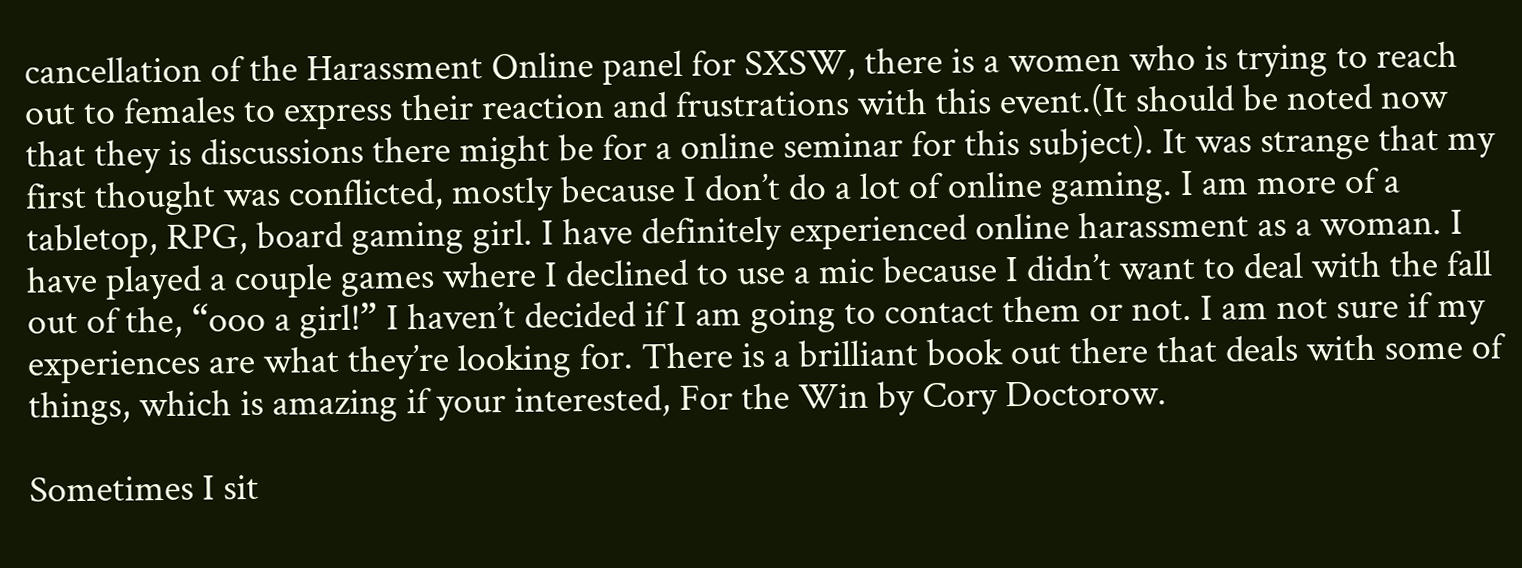cancellation of the Harassment Online panel for SXSW, there is a women who is trying to reach out to females to express their reaction and frustrations with this event.(It should be noted now that they is discussions there might be for a online seminar for this subject). It was strange that my first thought was conflicted, mostly because I don’t do a lot of online gaming. I am more of a tabletop, RPG, board gaming girl. I have definitely experienced online harassment as a woman. I have played a couple games where I declined to use a mic because I didn’t want to deal with the fall out of the, “ooo a girl!” I haven’t decided if I am going to contact them or not. I am not sure if my experiences are what they’re looking for. There is a brilliant book out there that deals with some of things, which is amazing if your interested, For the Win by Cory Doctorow.

Sometimes I sit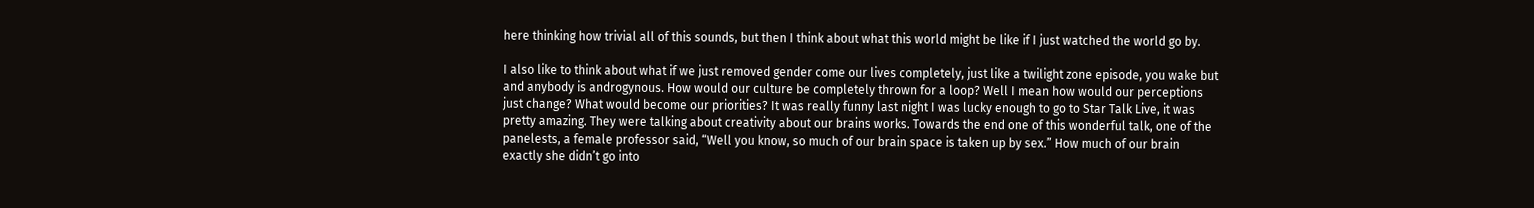here thinking how trivial all of this sounds, but then I think about what this world might be like if I just watched the world go by.

I also like to think about what if we just removed gender come our lives completely, just like a twilight zone episode, you wake but and anybody is androgynous. How would our culture be completely thrown for a loop? Well I mean how would our perceptions just change? What would become our priorities? It was really funny last night I was lucky enough to go to Star Talk Live, it was pretty amazing. They were talking about creativity about our brains works. Towards the end one of this wonderful talk, one of the panelests, a female professor said, “Well you know, so much of our brain space is taken up by sex.” How much of our brain exactly she didn’t go into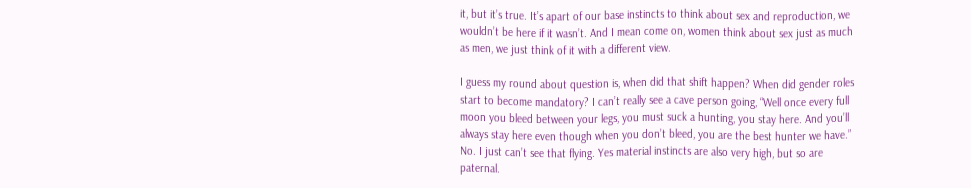it, but it’s true. It’s apart of our base instincts to think about sex and reproduction, we wouldn’t be here if it wasn’t. And I mean come on, women think about sex just as much as men, we just think of it with a different view.

I guess my round about question is, when did that shift happen? When did gender roles start to become mandatory? I can’t really see a cave person going, “Well once every full moon you bleed between your legs, you must suck a hunting, you stay here. And you’ll always stay here even though when you don’t bleed, you are the best hunter we have.” No. I just can’t see that flying. Yes material instincts are also very high, but so are paternal.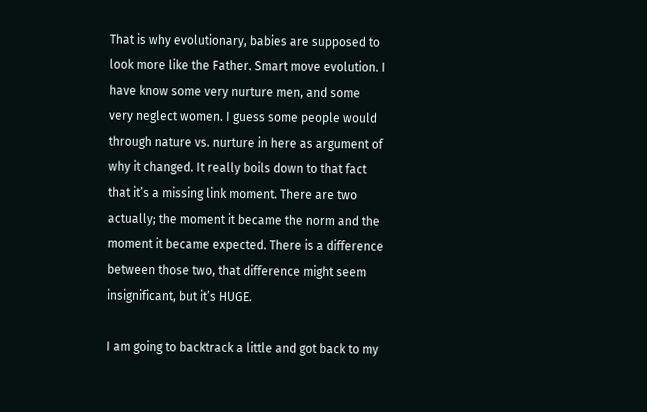That is why evolutionary, babies are supposed to look more like the Father. Smart move evolution. I have know some very nurture men, and some very neglect women. I guess some people would through nature vs. nurture in here as argument of why it changed. It really boils down to that fact that it’s a missing link moment. There are two actually; the moment it became the norm and the moment it became expected. There is a difference between those two, that difference might seem insignificant, but it’s HUGE.

I am going to backtrack a little and got back to my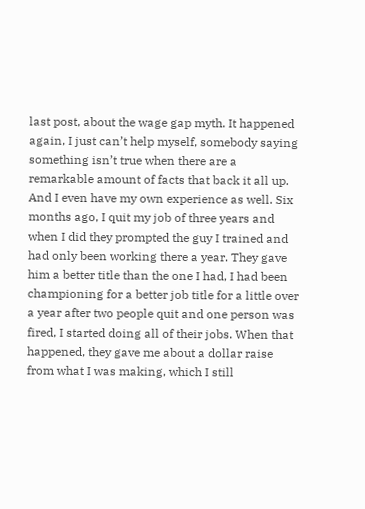last post, about the wage gap myth. It happened again, I just can’t help myself, somebody saying something isn’t true when there are a remarkable amount of facts that back it all up. And I even have my own experience as well. Six months ago, I quit my job of three years and when I did they prompted the guy I trained and had only been working there a year. They gave him a better title than the one I had, I had been championing for a better job title for a little over a year after two people quit and one person was fired, I started doing all of their jobs. When that happened, they gave me about a dollar raise from what I was making, which I still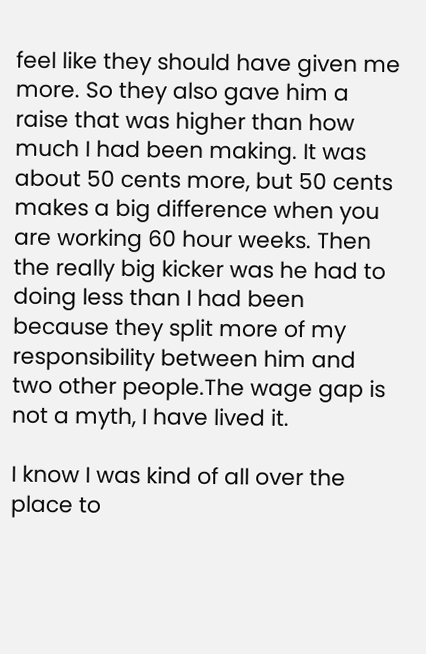feel like they should have given me more. So they also gave him a raise that was higher than how much I had been making. It was about 50 cents more, but 50 cents makes a big difference when you are working 60 hour weeks. Then the really big kicker was he had to doing less than I had been because they split more of my responsibility between him and two other people.The wage gap is not a myth, I have lived it.

I know I was kind of all over the place to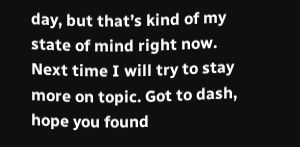day, but that’s kind of my state of mind right now. Next time I will try to stay more on topic. Got to dash, hope you found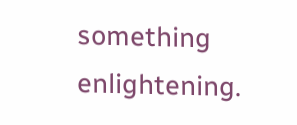something enlightening.